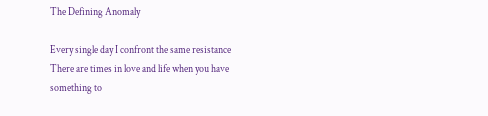The Defining Anomaly

Every single day I confront the same resistance
There are times in love and life when you have something to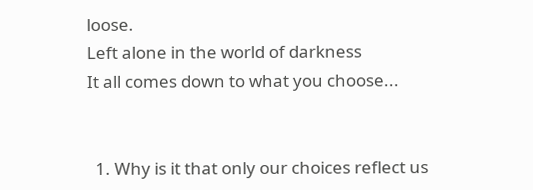loose.
Left alone in the world of darkness
It all comes down to what you choose...


  1. Why is it that only our choices reflect us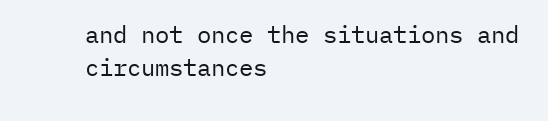and not once the situations and circumstances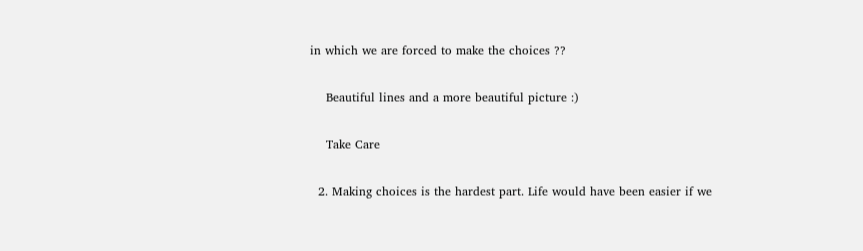in which we are forced to make the choices ??

    Beautiful lines and a more beautiful picture :)

    Take Care

  2. Making choices is the hardest part. Life would have been easier if we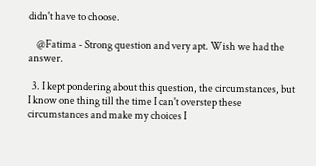didn't have to choose.

    @Fatima - Strong question and very apt. Wish we had the answer.

  3. I kept pondering about this question, the circumstances, but I know one thing till the time I can't overstep these circumstances and make my choices I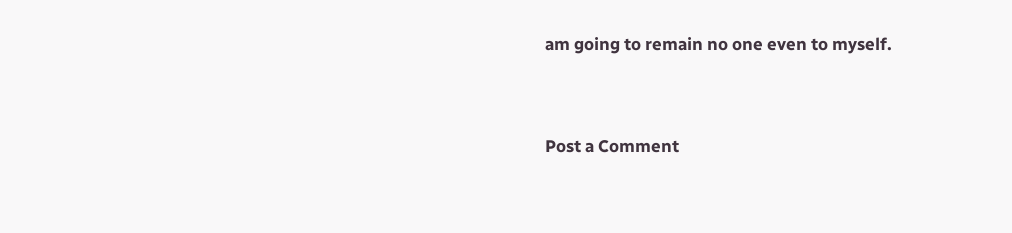am going to remain no one even to myself.


Post a Comment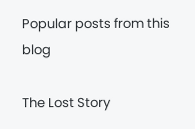Popular posts from this blog

The Lost Story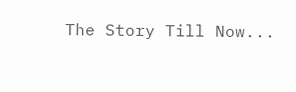The Story Till Now...